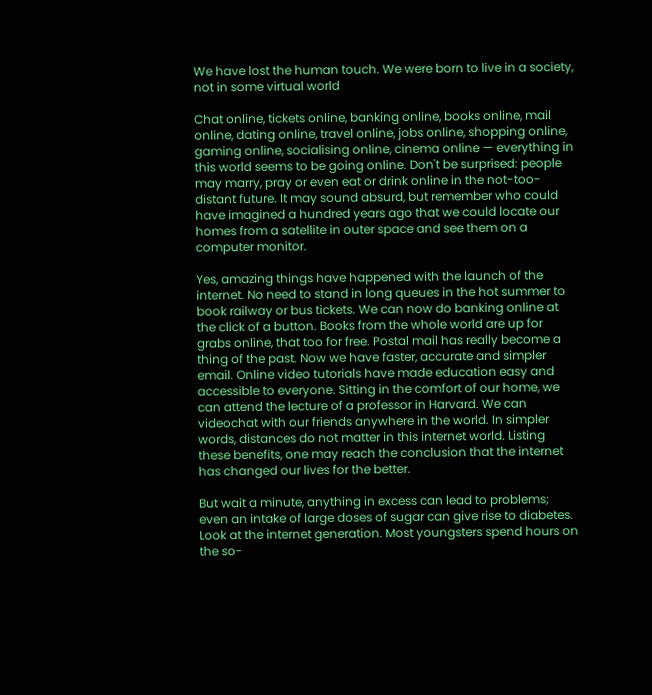We have lost the human touch. We were born to live in a society, not in some virtual world

Chat online, tickets online, banking online, books online, mail online, dating online, travel online, jobs online, shopping online, gaming online, socialising online, cinema online — everything in this world seems to be going online. Don't be surprised: people may marry, pray or even eat or drink online in the not-too-distant future. It may sound absurd, but remember who could have imagined a hundred years ago that we could locate our homes from a satellite in outer space and see them on a computer monitor.

Yes, amazing things have happened with the launch of the internet. No need to stand in long queues in the hot summer to book railway or bus tickets. We can now do banking online at the click of a button. Books from the whole world are up for grabs online, that too for free. Postal mail has really become a thing of the past. Now we have faster, accurate and simpler email. Online video tutorials have made education easy and accessible to everyone. Sitting in the comfort of our home, we can attend the lecture of a professor in Harvard. We can videochat with our friends anywhere in the world. In simpler words, distances do not matter in this internet world. Listing these benefits, one may reach the conclusion that the internet has changed our lives for the better.

But wait a minute, anything in excess can lead to problems; even an intake of large doses of sugar can give rise to diabetes. Look at the internet generation. Most youngsters spend hours on the so-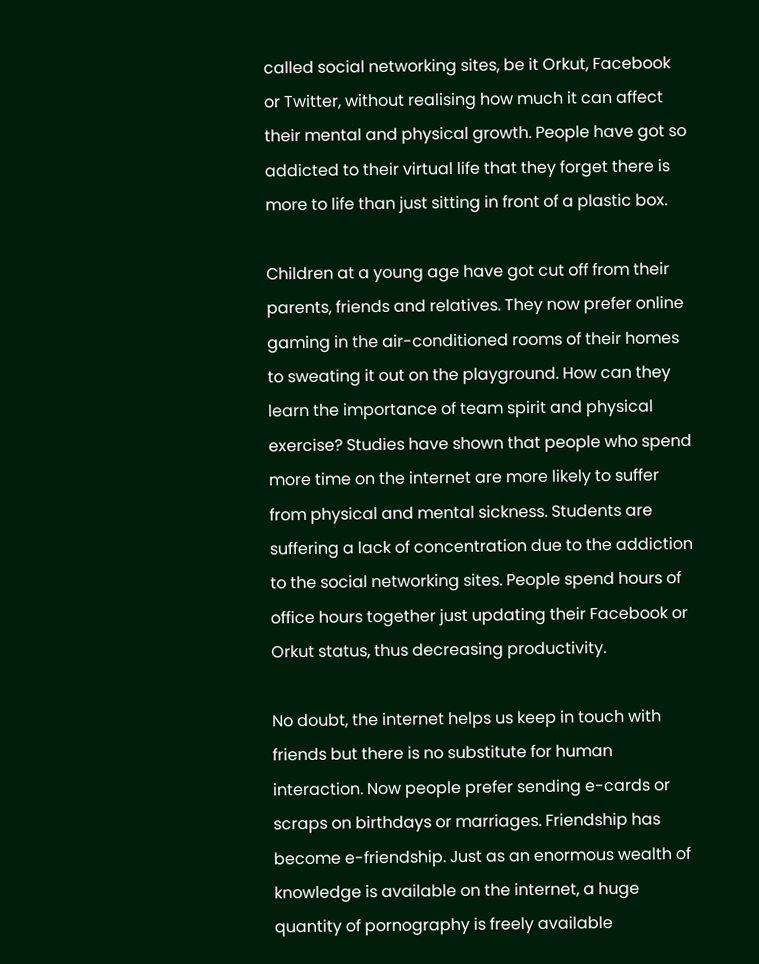called social networking sites, be it Orkut, Facebook or Twitter, without realising how much it can affect their mental and physical growth. People have got so addicted to their virtual life that they forget there is more to life than just sitting in front of a plastic box.

Children at a young age have got cut off from their parents, friends and relatives. They now prefer online gaming in the air-conditioned rooms of their homes to sweating it out on the playground. How can they learn the importance of team spirit and physical exercise? Studies have shown that people who spend more time on the internet are more likely to suffer from physical and mental sickness. Students are suffering a lack of concentration due to the addiction to the social networking sites. People spend hours of office hours together just updating their Facebook or Orkut status, thus decreasing productivity.

No doubt, the internet helps us keep in touch with friends but there is no substitute for human interaction. Now people prefer sending e-cards or scraps on birthdays or marriages. Friendship has become e-friendship. Just as an enormous wealth of knowledge is available on the internet, a huge quantity of pornography is freely available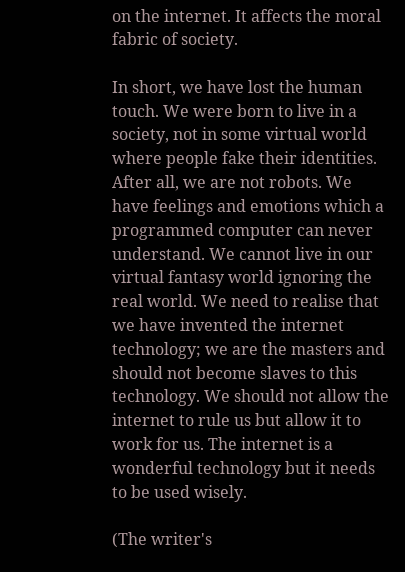on the internet. It affects the moral fabric of society.

In short, we have lost the human touch. We were born to live in a society, not in some virtual world where people fake their identities. After all, we are not robots. We have feelings and emotions which a programmed computer can never understand. We cannot live in our virtual fantasy world ignoring the real world. We need to realise that we have invented the internet technology; we are the masters and should not become slaves to this technology. We should not allow the internet to rule us but allow it to work for us. The internet is a wonderful technology but it needs to be used wisely.

(The writer's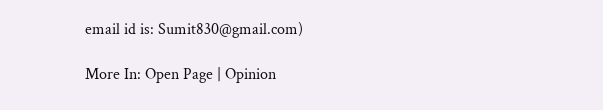email id is: Sumit830@gmail.com)

More In: Open Page | Opinion